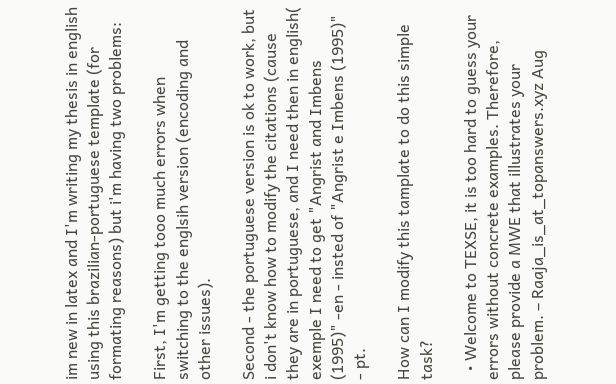im new in latex and I'm writing my thesis in english using this brazilian-portuguese template (for formating reasons) but i'm having two problems:

First, I'm getting tooo much errors when switching to the englsih version (encoding and other issues).

Second - the portuguese version is ok to work, but i don't know how to modify the citations (cause they are in portuguese, and I need then in english( exemple I need to get "Angrist and Imbens (1995)" -en - insted of "Angrist e Imbens (1995)" - pt.

How can I modify this tamplate to do this simple task?

  • Welcome to TEXSE, it is too hard to guess your errors without concrete examples. Therefore, please provide a MWE that illustrates your problem. – Raaja_is_at_topanswers.xyz Aug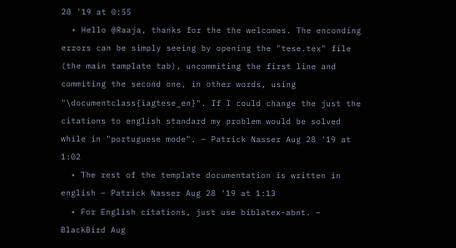28 '19 at 0:55
  • Hello @Raaja, thanks for the the welcomes. The enconding errors can be simply seeing by opening the "tese.tex" file (the main tamplate tab), uncommiting the first line and commiting the second one, in other words, using "\documentclass{iagtese_en}". If I could change the just the citations to english standard my problem would be solved while in "portuguese mode". – Patrick Nasser Aug 28 '19 at 1:02
  • The rest of the template documentation is written in english – Patrick Nasser Aug 28 '19 at 1:13
  • For English citations, just use biblatex-abnt. – BlackBird Aug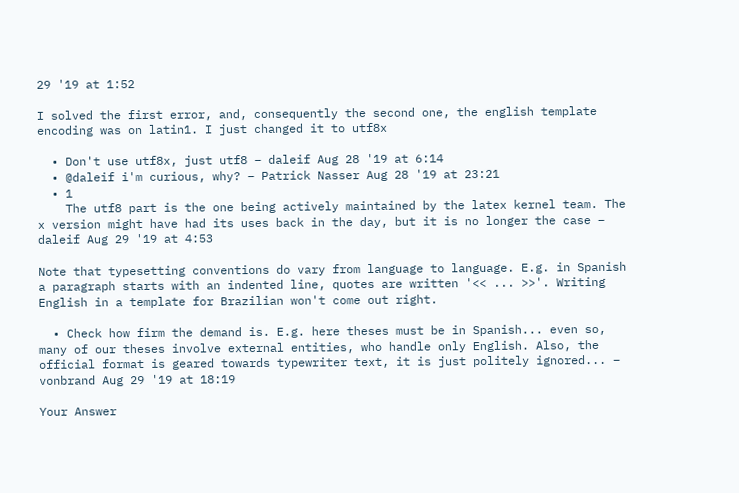29 '19 at 1:52

I solved the first error, and, consequently the second one, the english template encoding was on latin1. I just changed it to utf8x

  • Don't use utf8x, just utf8 – daleif Aug 28 '19 at 6:14
  • @daleif i'm curious, why? – Patrick Nasser Aug 28 '19 at 23:21
  • 1
    The utf8 part is the one being actively maintained by the latex kernel team. The x version might have had its uses back in the day, but it is no longer the case – daleif Aug 29 '19 at 4:53

Note that typesetting conventions do vary from language to language. E.g. in Spanish a paragraph starts with an indented line, quotes are written '<< ... >>'. Writing English in a template for Brazilian won't come out right.

  • Check how firm the demand is. E.g. here theses must be in Spanish... even so, many of our theses involve external entities, who handle only English. Also, the official format is geared towards typewriter text, it is just politely ignored... – vonbrand Aug 29 '19 at 18:19

Your Answer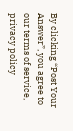By clicking “Post Your Answer”, you agree to our terms of service, privacy policy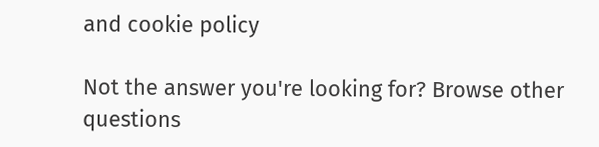and cookie policy

Not the answer you're looking for? Browse other questions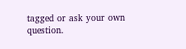tagged or ask your own question.